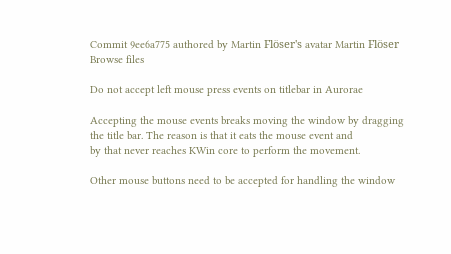Commit 9ee6a775 authored by Martin Flöser's avatar Martin Flöser
Browse files

Do not accept left mouse press events on titlebar in Aurorae

Accepting the mouse events breaks moving the window by dragging
the title bar. The reason is that it eats the mouse event and
by that never reaches KWin core to perform the movement.

Other mouse buttons need to be accepted for handling the window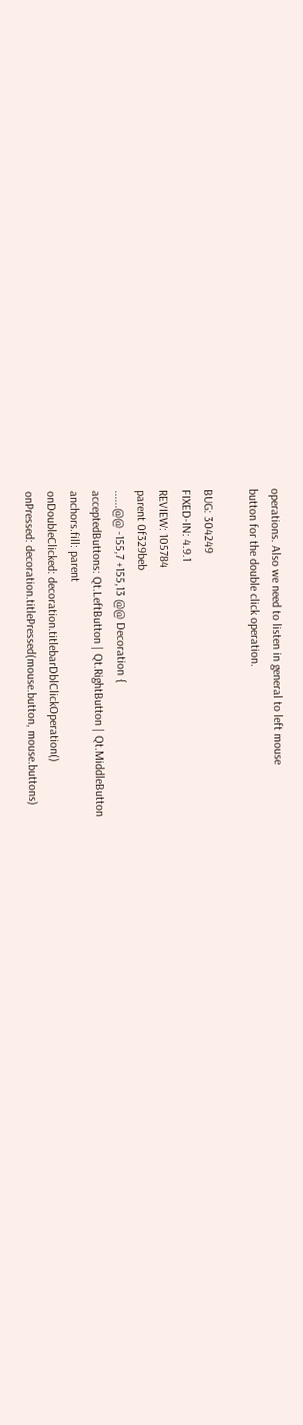operations. Also we need to listen in general to left mouse
button for the double click operation.

BUG: 304249
FIXED-IN: 4.9.1
REVIEW: 105784
parent 0f329beb
......@@ -155,7 +155,13 @@ Decoration {
acceptedButtons: Qt.LeftButton | Qt.RightButton | Qt.MiddleButton
anchors.fill: parent
onDoubleClicked: decoration.titlebarDblClickOperation()
onPressed: decoration.titlePressed(mouse.button, mouse.buttons)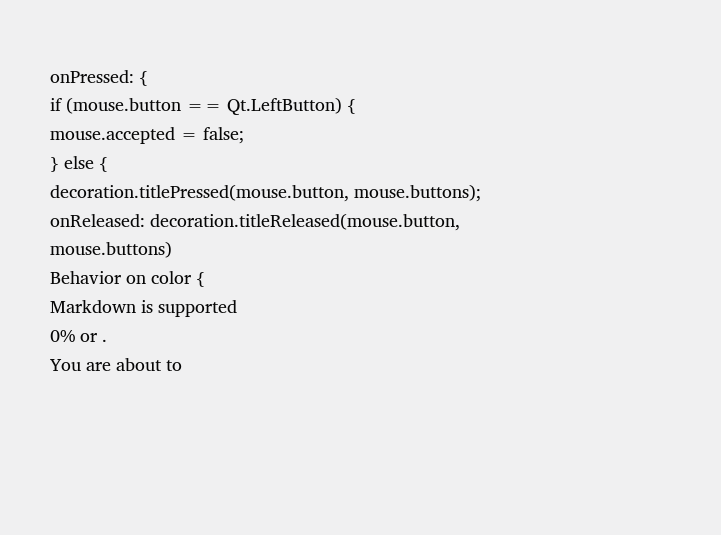onPressed: {
if (mouse.button == Qt.LeftButton) {
mouse.accepted = false;
} else {
decoration.titlePressed(mouse.button, mouse.buttons);
onReleased: decoration.titleReleased(mouse.button, mouse.buttons)
Behavior on color {
Markdown is supported
0% or .
You are about to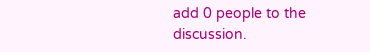add 0 people to the discussion.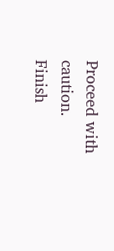Proceed with caution.
Finish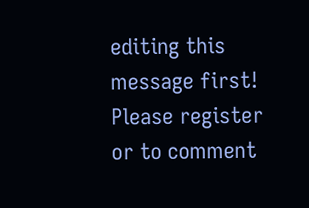editing this message first!
Please register or to comment